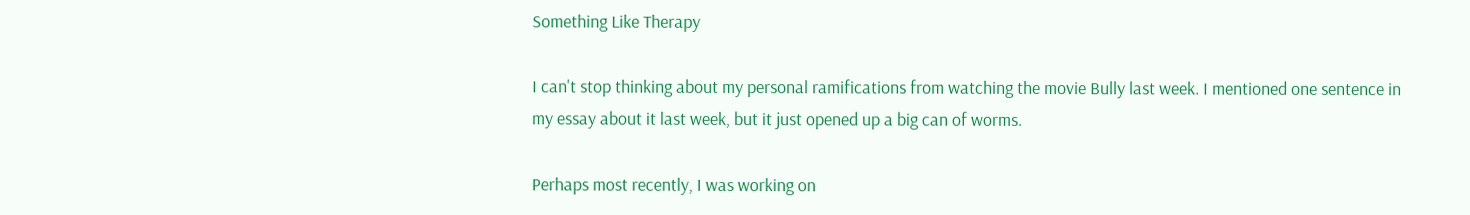Something Like Therapy

I can't stop thinking about my personal ramifications from watching the movie Bully last week. I mentioned one sentence in my essay about it last week, but it just opened up a big can of worms.

Perhaps most recently, I was working on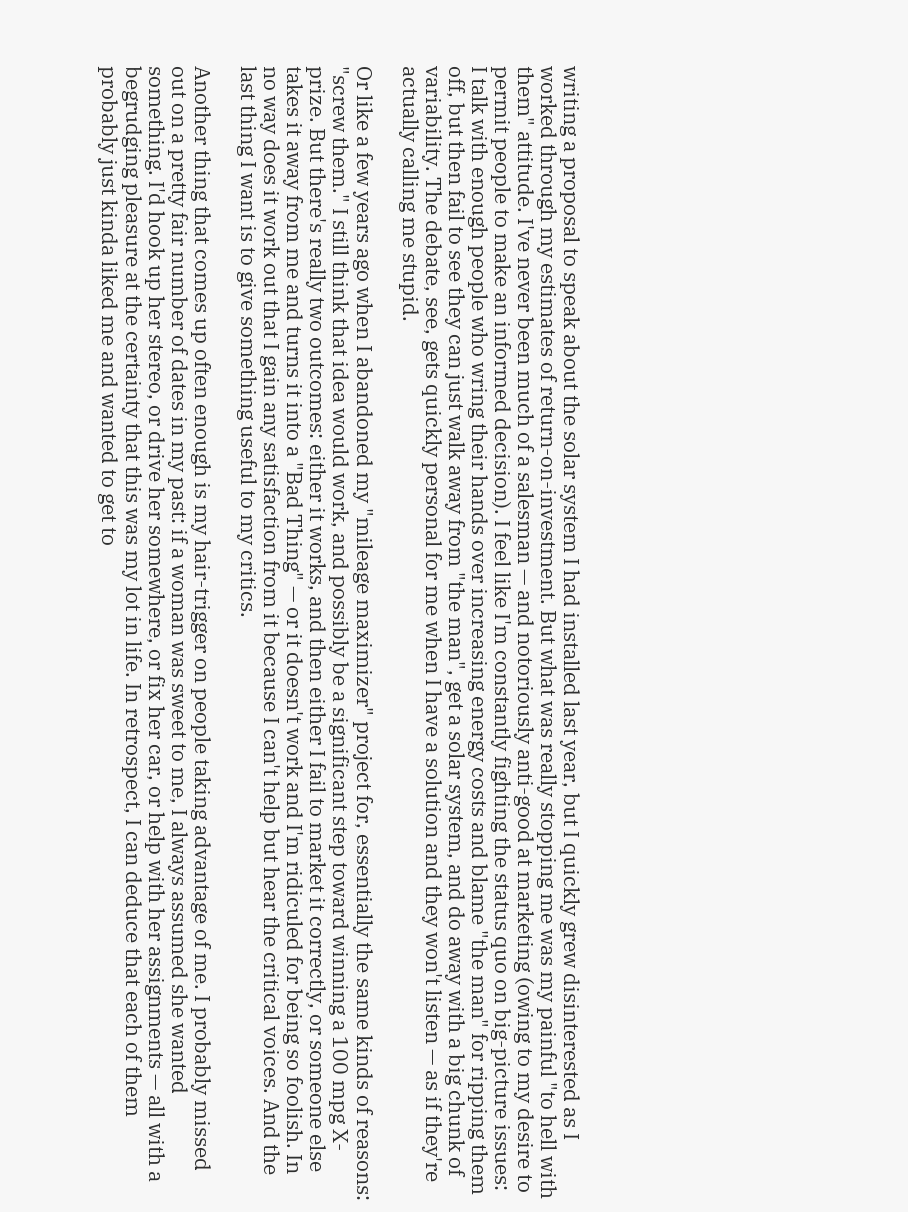writing a proposal to speak about the solar system I had installed last year, but I quickly grew disinterested as I worked through my estimates of return-on-investment. But what was really stopping me was my painful "to hell with them" attitude. I've never been much of a salesman — and notoriously anti-good at marketing (owing to my desire to permit people to make an informed decision). I feel like I'm constantly fighting the status quo on big-picture issues: I talk with enough people who wring their hands over increasing energy costs and blame "the man" for ripping them off, but then fail to see they can just walk away from "the man", get a solar system, and do away with a big chunk of variability. The debate, see, gets quickly personal for me when I have a solution and they won't listen — as if they're actually calling me stupid.

Or like a few years ago when I abandoned my "mileage maximizer" project for, essentially the same kinds of reasons: "screw them." I still think that idea would work, and possibly be a significant step toward winning a 100 mpg X-prize. But there's really two outcomes: either it works, and then either I fail to market it correctly, or someone else takes it away from me and turns it into a "Bad Thing" — or it doesn't work and I'm ridiculed for being so foolish. In no way does it work out that I gain any satisfaction from it because I can't help but hear the critical voices. And the last thing I want is to give something useful to my critics.

Another thing that comes up often enough is my hair-trigger on people taking advantage of me. I probably missed out on a pretty fair number of dates in my past: if a woman was sweet to me, I always assumed she wanted something. I'd hook up her stereo, or drive her somewhere, or fix her car, or help with her assignments — all with a begrudging pleasure at the certainty that this was my lot in life. In retrospect, I can deduce that each of them probably just kinda liked me and wanted to get to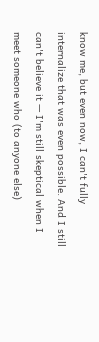know me, but even now, I can't fully internalize that was even possible. And I still can't believe it — I'm still skeptical when I meet someone who (to anyone else)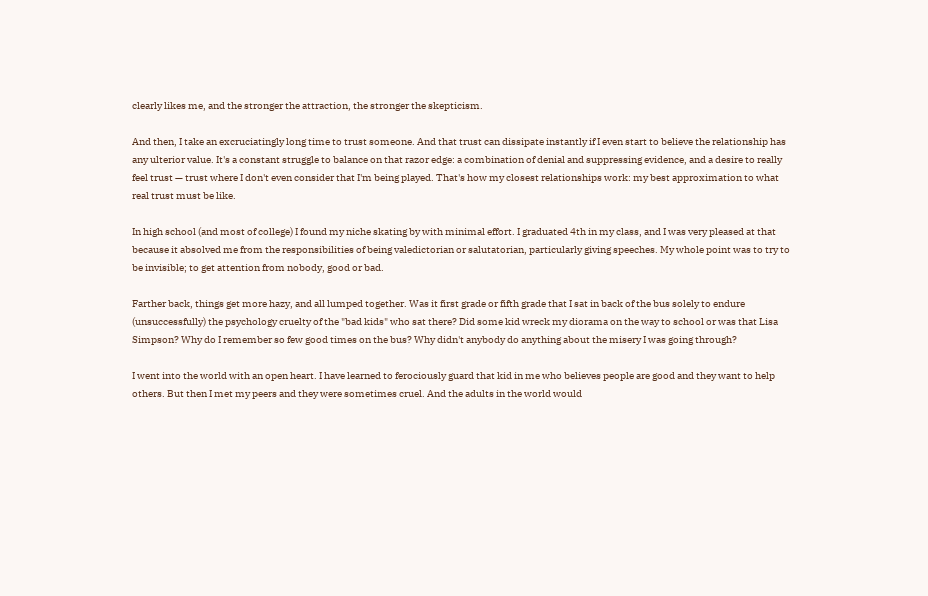clearly likes me, and the stronger the attraction, the stronger the skepticism.

And then, I take an excruciatingly long time to trust someone. And that trust can dissipate instantly if I even start to believe the relationship has any ulterior value. It's a constant struggle to balance on that razor edge: a combination of denial and suppressing evidence, and a desire to really feel trust — trust where I don't even consider that I'm being played. That's how my closest relationships work: my best approximation to what real trust must be like.

In high school (and most of college) I found my niche skating by with minimal effort. I graduated 4th in my class, and I was very pleased at that because it absolved me from the responsibilities of being valedictorian or salutatorian, particularly giving speeches. My whole point was to try to be invisible; to get attention from nobody, good or bad.

Farther back, things get more hazy, and all lumped together. Was it first grade or fifth grade that I sat in back of the bus solely to endure (unsuccessfully) the psychology cruelty of the "bad kids" who sat there? Did some kid wreck my diorama on the way to school or was that Lisa Simpson? Why do I remember so few good times on the bus? Why didn't anybody do anything about the misery I was going through?

I went into the world with an open heart. I have learned to ferociously guard that kid in me who believes people are good and they want to help others. But then I met my peers and they were sometimes cruel. And the adults in the world would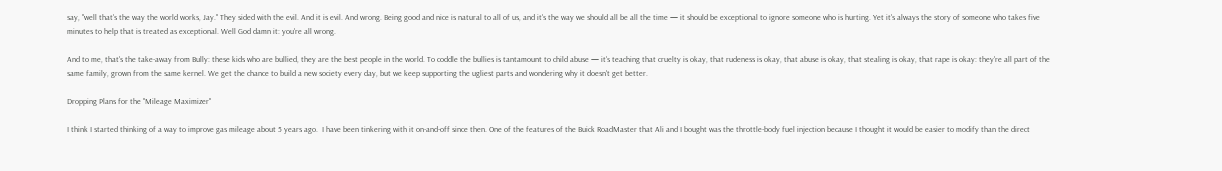say, "well that's the way the world works, Jay." They sided with the evil. And it is evil. And wrong. Being good and nice is natural to all of us, and it's the way we should all be all the time — it should be exceptional to ignore someone who is hurting. Yet it's always the story of someone who takes five minutes to help that is treated as exceptional. Well God damn it: you're all wrong.

And to me, that's the take-away from Bully: these kids who are bullied, they are the best people in the world. To coddle the bullies is tantamount to child abuse — it's teaching that cruelty is okay, that rudeness is okay, that abuse is okay, that stealing is okay, that rape is okay: they're all part of the same family, grown from the same kernel. We get the chance to build a new society every day, but we keep supporting the ugliest parts and wondering why it doesn't get better.

Dropping Plans for the "Mileage Maximizer"

I think I started thinking of a way to improve gas mileage about 5 years ago.  I have been tinkering with it on-and-off since then. One of the features of the Buick RoadMaster that Ali and I bought was the throttle-body fuel injection because I thought it would be easier to modify than the direct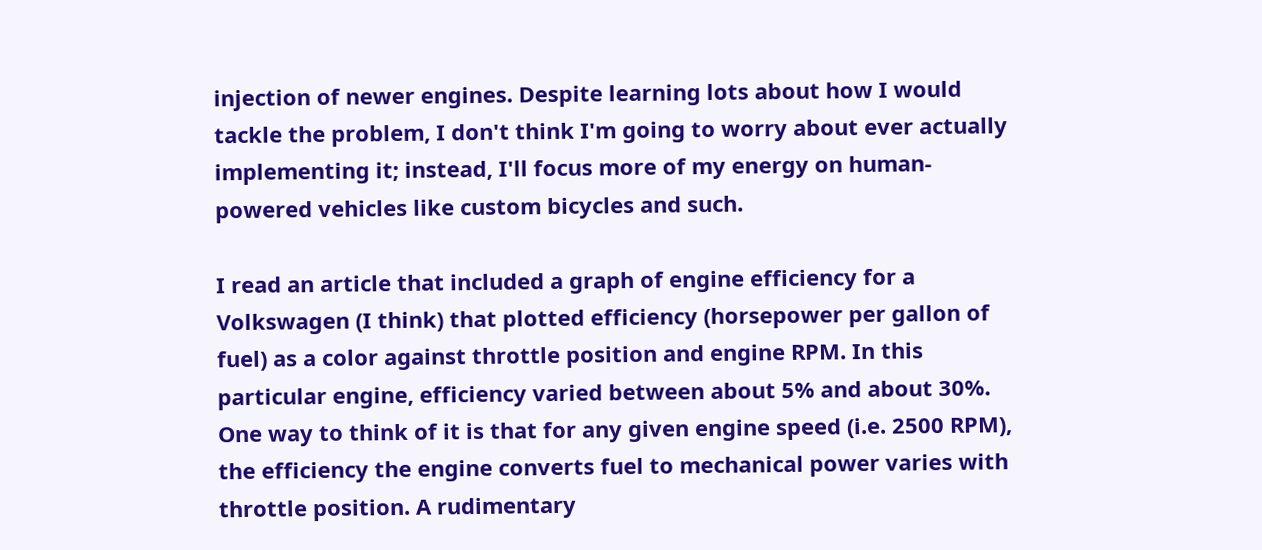injection of newer engines. Despite learning lots about how I would tackle the problem, I don't think I'm going to worry about ever actually implementing it; instead, I'll focus more of my energy on human-powered vehicles like custom bicycles and such.

I read an article that included a graph of engine efficiency for a Volkswagen (I think) that plotted efficiency (horsepower per gallon of fuel) as a color against throttle position and engine RPM. In this particular engine, efficiency varied between about 5% and about 30%. One way to think of it is that for any given engine speed (i.e. 2500 RPM), the efficiency the engine converts fuel to mechanical power varies with throttle position. A rudimentary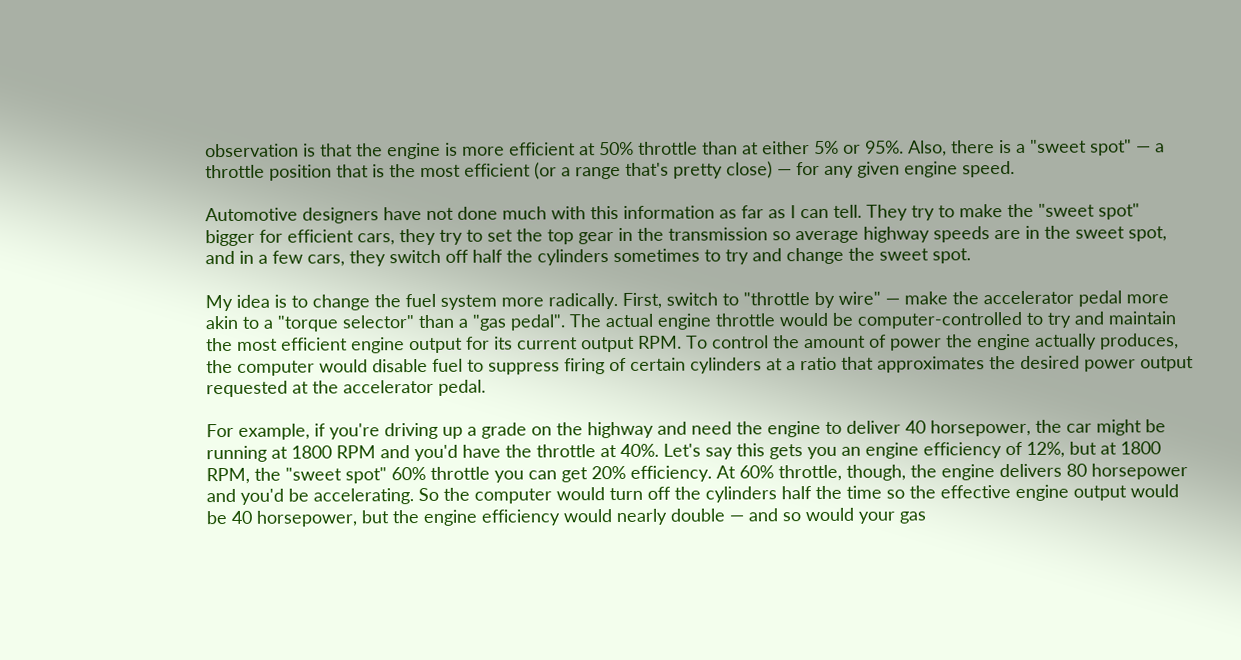observation is that the engine is more efficient at 50% throttle than at either 5% or 95%. Also, there is a "sweet spot" — a throttle position that is the most efficient (or a range that's pretty close) — for any given engine speed.

Automotive designers have not done much with this information as far as I can tell. They try to make the "sweet spot" bigger for efficient cars, they try to set the top gear in the transmission so average highway speeds are in the sweet spot, and in a few cars, they switch off half the cylinders sometimes to try and change the sweet spot.

My idea is to change the fuel system more radically. First, switch to "throttle by wire" — make the accelerator pedal more akin to a "torque selector" than a "gas pedal". The actual engine throttle would be computer-controlled to try and maintain the most efficient engine output for its current output RPM. To control the amount of power the engine actually produces, the computer would disable fuel to suppress firing of certain cylinders at a ratio that approximates the desired power output requested at the accelerator pedal.

For example, if you're driving up a grade on the highway and need the engine to deliver 40 horsepower, the car might be running at 1800 RPM and you'd have the throttle at 40%. Let's say this gets you an engine efficiency of 12%, but at 1800 RPM, the "sweet spot" 60% throttle you can get 20% efficiency. At 60% throttle, though, the engine delivers 80 horsepower and you'd be accelerating. So the computer would turn off the cylinders half the time so the effective engine output would be 40 horsepower, but the engine efficiency would nearly double — and so would your gas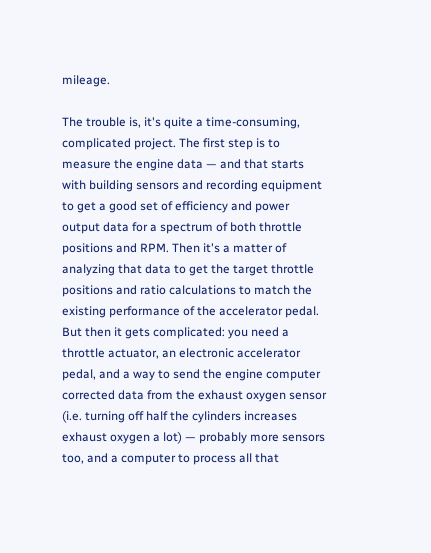mileage.

The trouble is, it's quite a time-consuming, complicated project. The first step is to measure the engine data — and that starts with building sensors and recording equipment to get a good set of efficiency and power output data for a spectrum of both throttle positions and RPM. Then it's a matter of analyzing that data to get the target throttle positions and ratio calculations to match the existing performance of the accelerator pedal. But then it gets complicated: you need a throttle actuator, an electronic accelerator pedal, and a way to send the engine computer corrected data from the exhaust oxygen sensor (i.e. turning off half the cylinders increases exhaust oxygen a lot) — probably more sensors too, and a computer to process all that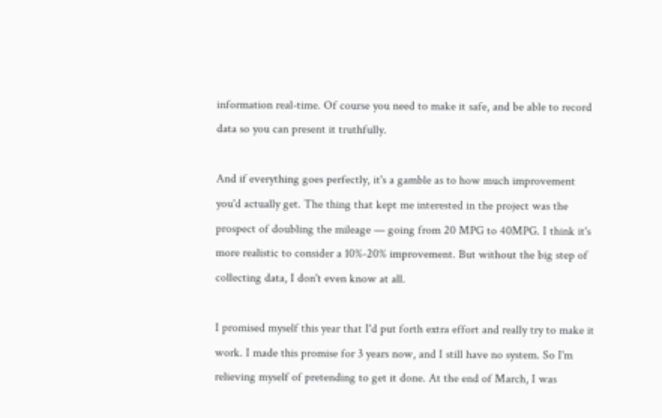information real-time. Of course you need to make it safe, and be able to record data so you can present it truthfully.

And if everything goes perfectly, it's a gamble as to how much improvement you'd actually get. The thing that kept me interested in the project was the prospect of doubling the mileage — going from 20 MPG to 40MPG. I think it's more realistic to consider a 10%-20% improvement. But without the big step of collecting data, I don't even know at all.

I promised myself this year that I'd put forth extra effort and really try to make it work. I made this promise for 3 years now, and I still have no system. So I'm relieving myself of pretending to get it done. At the end of March, I was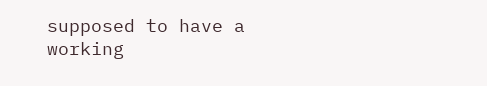supposed to have a working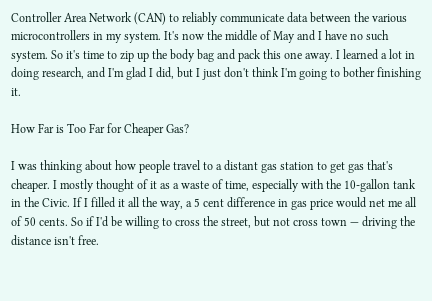Controller Area Network (CAN) to reliably communicate data between the various microcontrollers in my system. It's now the middle of May and I have no such system. So it's time to zip up the body bag and pack this one away. I learned a lot in doing research, and I'm glad I did, but I just don't think I'm going to bother finishing it.

How Far is Too Far for Cheaper Gas?

I was thinking about how people travel to a distant gas station to get gas that's cheaper. I mostly thought of it as a waste of time, especially with the 10-gallon tank in the Civic. If I filled it all the way, a 5 cent difference in gas price would net me all of 50 cents. So if I'd be willing to cross the street, but not cross town — driving the distance isn't free.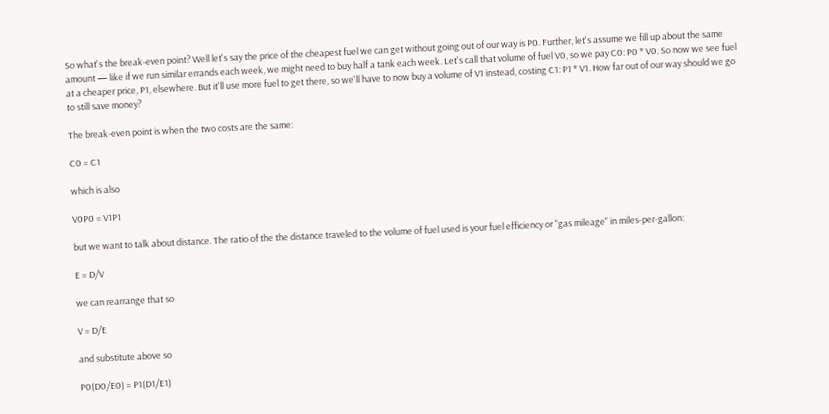So what's the break-even point? Well let's say the price of the cheapest fuel we can get without going out of our way is P0. Further, let's assume we fill up about the same amount — like if we run similar errands each week, we might need to buy half a tank each week. Let's call that volume of fuel V0, so we pay C0: P0 * V0. So now we see fuel at a cheaper price, P1, elsewhere. But it'll use more fuel to get there, so we'll have to now buy a volume of V1 instead, costing C1: P1 * V1. How far out of our way should we go to still save money?

The break-even point is when the two costs are the same:

C0 = C1

which is also

V0P0 = V1P1

but we want to talk about distance. The ratio of the the distance traveled to the volume of fuel used is your fuel efficiency or "gas mileage" in miles-per-gallon:

E = D/V

we can rearrange that so

V = D/E

and substitute above so

P0(D0/E0) = P1(D1/E1)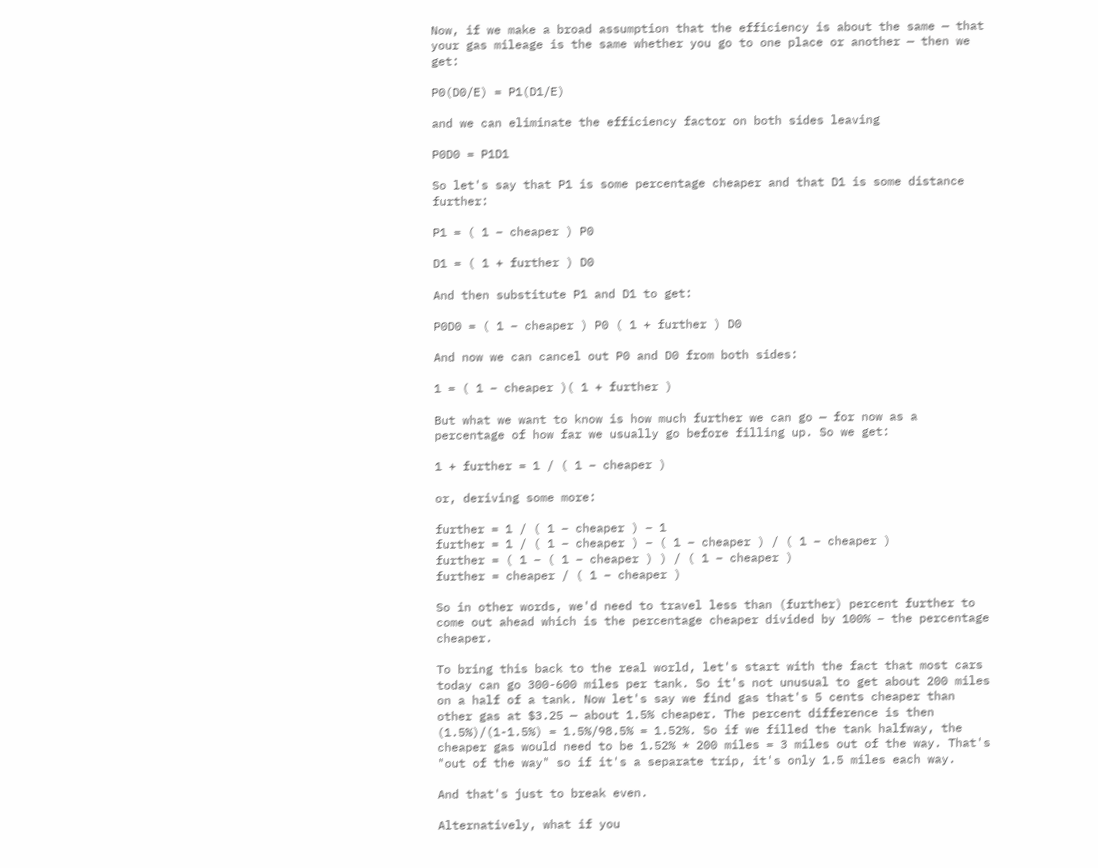Now, if we make a broad assumption that the efficiency is about the same — that your gas mileage is the same whether you go to one place or another — then we get:

P0(D0/E) = P1(D1/E)

and we can eliminate the efficiency factor on both sides leaving

P0D0 = P1D1

So let's say that P1 is some percentage cheaper and that D1 is some distance further:

P1 = ( 1 – cheaper ) P0

D1 = ( 1 + further ) D0

And then substitute P1 and D1 to get:

P0D0 = ( 1 – cheaper ) P0 ( 1 + further ) D0

And now we can cancel out P0 and D0 from both sides:

1 = ( 1 – cheaper )( 1 + further )

But what we want to know is how much further we can go — for now as a percentage of how far we usually go before filling up. So we get:

1 + further = 1 / ( 1 – cheaper )

or, deriving some more:

further = 1 / ( 1 – cheaper ) – 1
further = 1 / ( 1 – cheaper ) – ( 1 – cheaper ) / ( 1 – cheaper )
further = ( 1 – ( 1 – cheaper ) ) / ( 1 – cheaper )
further = cheaper / ( 1 – cheaper )

So in other words, we'd need to travel less than (further) percent further to come out ahead which is the percentage cheaper divided by 100% – the percentage cheaper.

To bring this back to the real world, let's start with the fact that most cars today can go 300-600 miles per tank. So it's not unusual to get about 200 miles on a half of a tank. Now let's say we find gas that's 5 cents cheaper than other gas at $3.25 — about 1.5% cheaper. The percent difference is then (1.5%)/(1-1.5%) = 1.5%/98.5% = 1.52%. So if we filled the tank halfway, the cheaper gas would need to be 1.52% * 200 miles = 3 miles out of the way. That's "out of the way" so if it's a separate trip, it's only 1.5 miles each way.

And that's just to break even.

Alternatively, what if you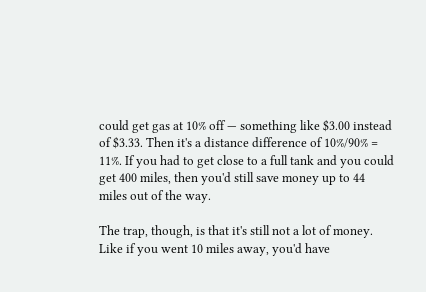could get gas at 10% off — something like $3.00 instead of $3.33. Then it's a distance difference of 10%/90% = 11%. If you had to get close to a full tank and you could get 400 miles, then you'd still save money up to 44 miles out of the way.

The trap, though, is that it's still not a lot of money. Like if you went 10 miles away, you'd have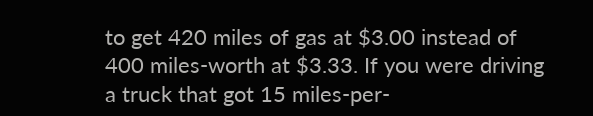to get 420 miles of gas at $3.00 instead of 400 miles-worth at $3.33. If you were driving a truck that got 15 miles-per-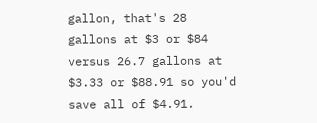gallon, that's 28 gallons at $3 or $84 versus 26.7 gallons at $3.33 or $88.91 so you'd save all of $4.91.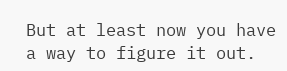But at least now you have a way to figure it out.